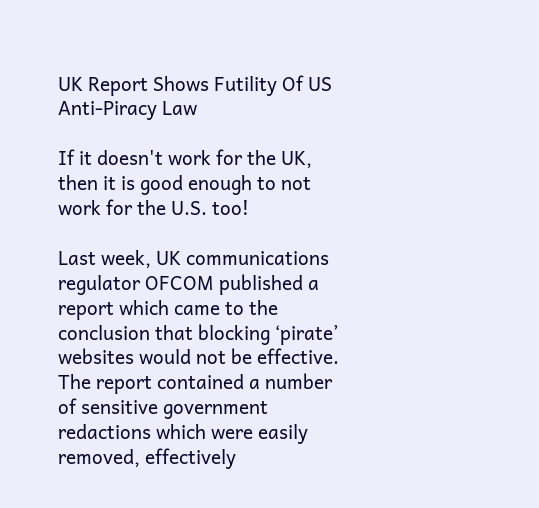UK Report Shows Futility Of US Anti-Piracy Law

If it doesn't work for the UK, then it is good enough to not work for the U.S. too!

Last week, UK communications regulator OFCOM published a report which came to the conclusion that blocking ‘pirate’ websites would not be effective. The report contained a number of sensitive government redactions which were easily removed, effectively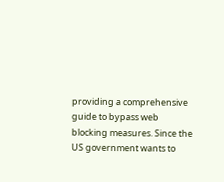providing a comprehensive guide to bypass web blocking measures. Since the US government wants to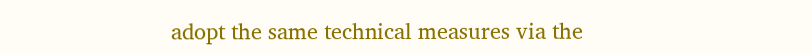adopt the same technical measures via the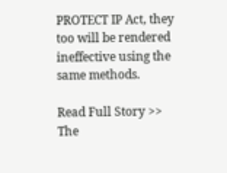PROTECT IP Act, they too will be rendered ineffective using the same methods.

Read Full Story >>
The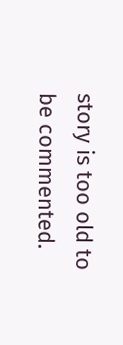story is too old to be commented.